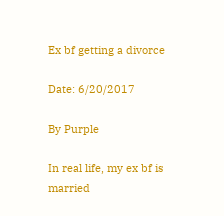Ex bf getting a divorce

Date: 6/20/2017

By Purple

In real life, my ex bf is married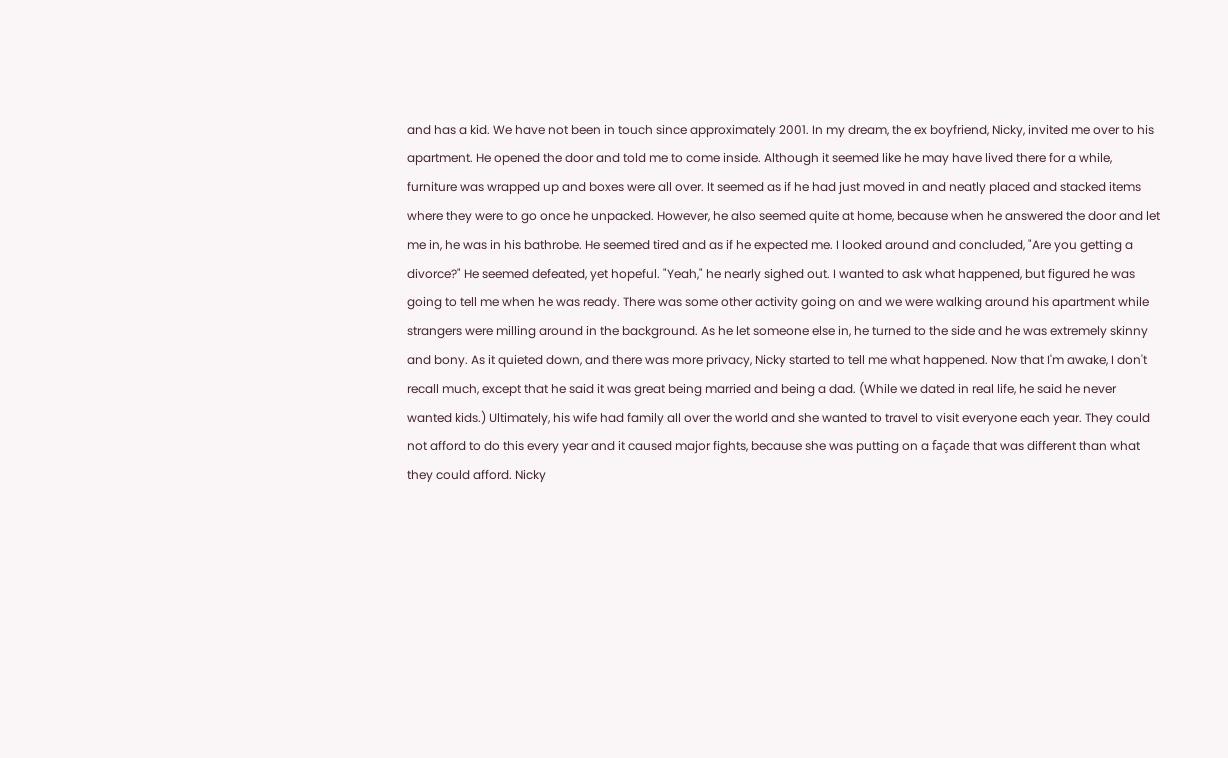and has a kid. We have not been in touch since approximately 2001. In my dream, the ex boyfriend, Nicky, invited me over to his apartment. He opened the door and told me to come inside. Although it seemed like he may have lived there for a while, furniture was wrapped up and boxes were all over. It seemed as if he had just moved in and neatly placed and stacked items where they were to go once he unpacked. However, he also seemed quite at home, because when he answered the door and let me in, he was in his bathrobe. He seemed tired and as if he expected me. I looked around and concluded, "Are you getting a divorce?" He seemed defeated, yet hopeful. "Yeah," he nearly sighed out. I wanted to ask what happened, but figured he was going to tell me when he was ready. There was some other activity going on and we were walking around his apartment while strangers were milling around in the background. As he let someone else in, he turned to the side and he was extremely skinny and bony. As it quieted down, and there was more privacy, Nicky started to tell me what happened. Now that I'm awake, I don't recall much, except that he said it was great being married and being a dad. (While we dated in real life, he said he never wanted kids.) Ultimately, his wife had family all over the world and she wanted to travel to visit everyone each year. They could not afford to do this every year and it caused major fights, because she was putting on a façade that was different than what they could afford. Nicky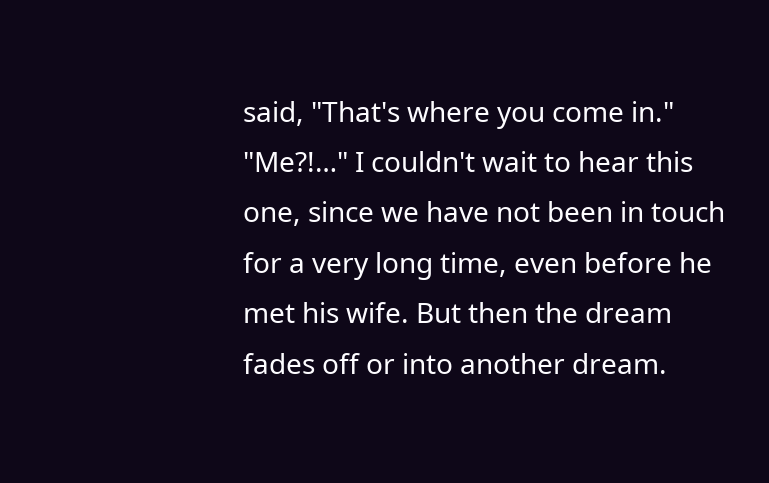said, "That's where you come in." "Me?!…" I couldn't wait to hear this one, since we have not been in touch for a very long time, even before he met his wife. But then the dream fades off or into another dream.